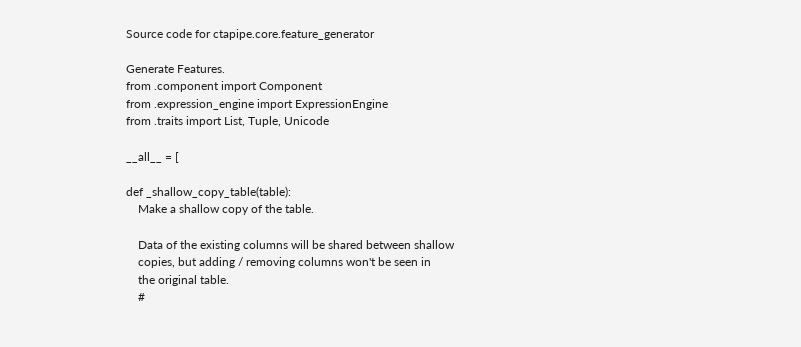Source code for ctapipe.core.feature_generator

Generate Features.
from .component import Component
from .expression_engine import ExpressionEngine
from .traits import List, Tuple, Unicode

__all__ = [

def _shallow_copy_table(table):
    Make a shallow copy of the table.

    Data of the existing columns will be shared between shallow
    copies, but adding / removing columns won't be seen in
    the original table.
    #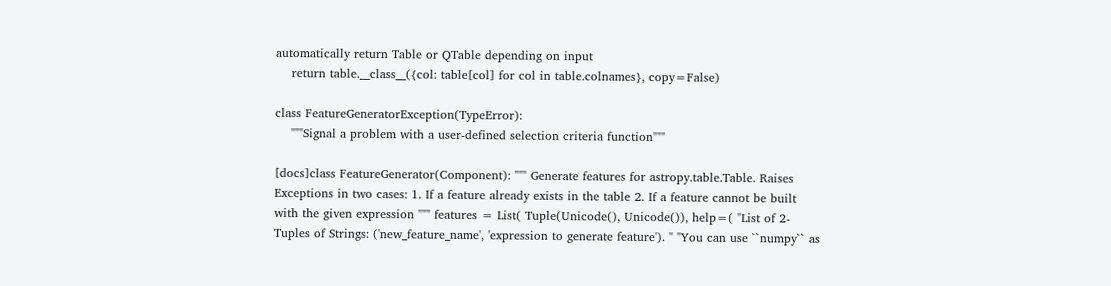automatically return Table or QTable depending on input
    return table.__class__({col: table[col] for col in table.colnames}, copy=False)

class FeatureGeneratorException(TypeError):
    """Signal a problem with a user-defined selection criteria function"""

[docs]class FeatureGenerator(Component): """ Generate features for astropy.table.Table. Raises Exceptions in two cases: 1. If a feature already exists in the table 2. If a feature cannot be built with the given expression """ features = List( Tuple(Unicode(), Unicode()), help=( "List of 2-Tuples of Strings: ('new_feature_name', 'expression to generate feature'). " "You can use ``numpy`` as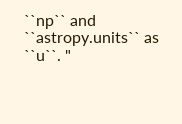``np`` and ``astropy.units`` as ``u``. "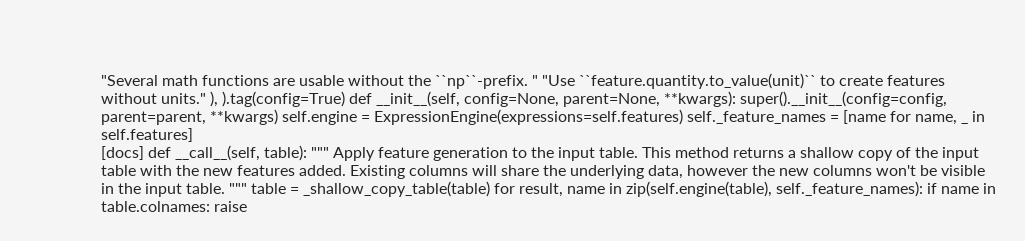"Several math functions are usable without the ``np``-prefix. " "Use ``feature.quantity.to_value(unit)`` to create features without units." ), ).tag(config=True) def __init__(self, config=None, parent=None, **kwargs): super().__init__(config=config, parent=parent, **kwargs) self.engine = ExpressionEngine(expressions=self.features) self._feature_names = [name for name, _ in self.features]
[docs] def __call__(self, table): """ Apply feature generation to the input table. This method returns a shallow copy of the input table with the new features added. Existing columns will share the underlying data, however the new columns won't be visible in the input table. """ table = _shallow_copy_table(table) for result, name in zip(self.engine(table), self._feature_names): if name in table.colnames: raise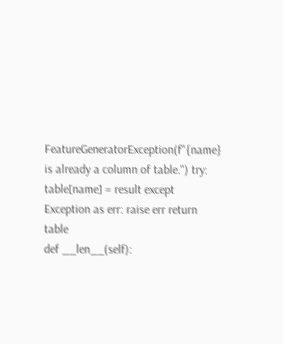FeatureGeneratorException(f"{name} is already a column of table.") try: table[name] = result except Exception as err: raise err return table
def __len__(self):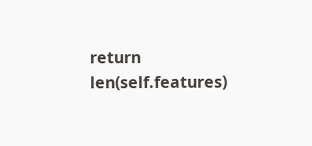return len(self.features)